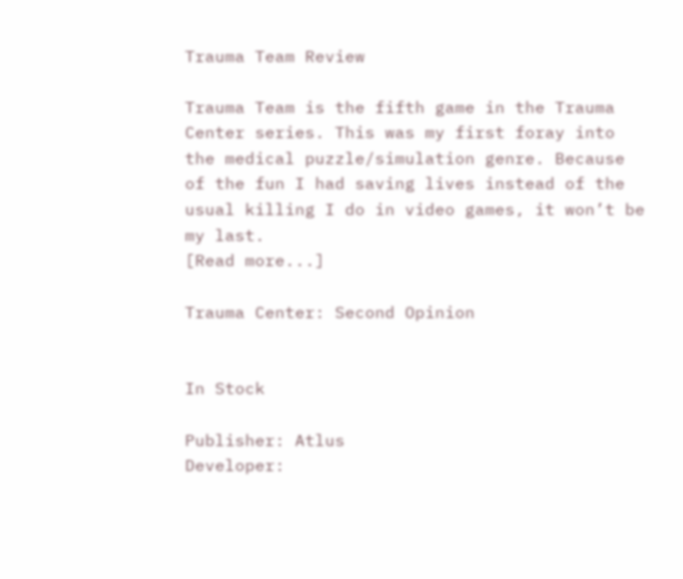Trauma Team Review

Trauma Team is the fifth game in the Trauma Center series. This was my first foray into the medical puzzle/simulation genre. Because of the fun I had saving lives instead of the usual killing I do in video games, it won’t be my last.
[Read more...]

Trauma Center: Second Opinion


In Stock

Publisher: Atlus
Developer: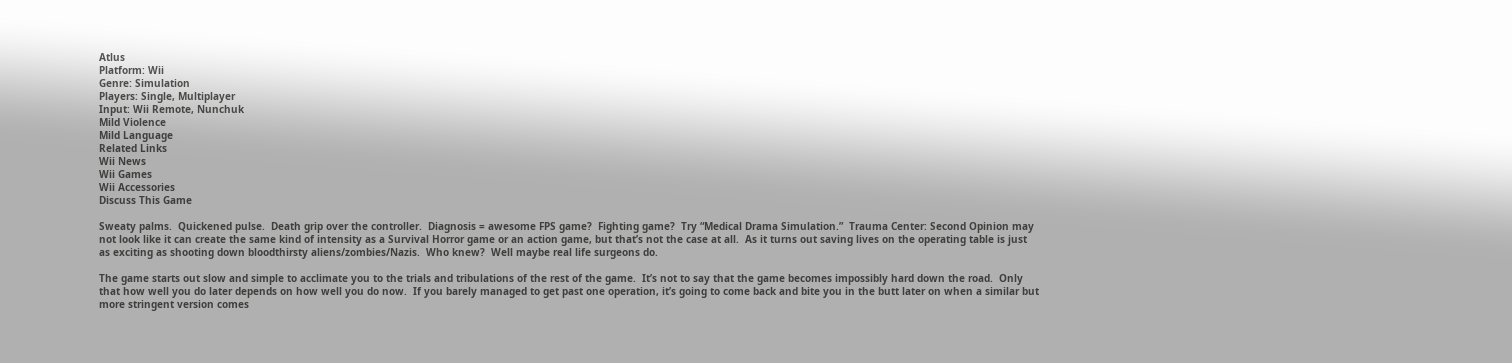Atlus
Platform: Wii
Genre: Simulation
Players: Single, Multiplayer
Input: Wii Remote, Nunchuk
Mild Violence
Mild Language
Related Links
Wii News
Wii Games
Wii Accessories
Discuss This Game

Sweaty palms.  Quickened pulse.  Death grip over the controller.  Diagnosis = awesome FPS game?  Fighting game?  Try “Medical Drama Simulation.”  Trauma Center: Second Opinion may not look like it can create the same kind of intensity as a Survival Horror game or an action game, but that’s not the case at all.  As it turns out saving lives on the operating table is just as exciting as shooting down bloodthirsty aliens/zombies/Nazis.  Who knew?  Well maybe real life surgeons do.

The game starts out slow and simple to acclimate you to the trials and tribulations of the rest of the game.  It’s not to say that the game becomes impossibly hard down the road.  Only that how well you do later depends on how well you do now.  If you barely managed to get past one operation, it’s going to come back and bite you in the butt later on when a similar but more stringent version comes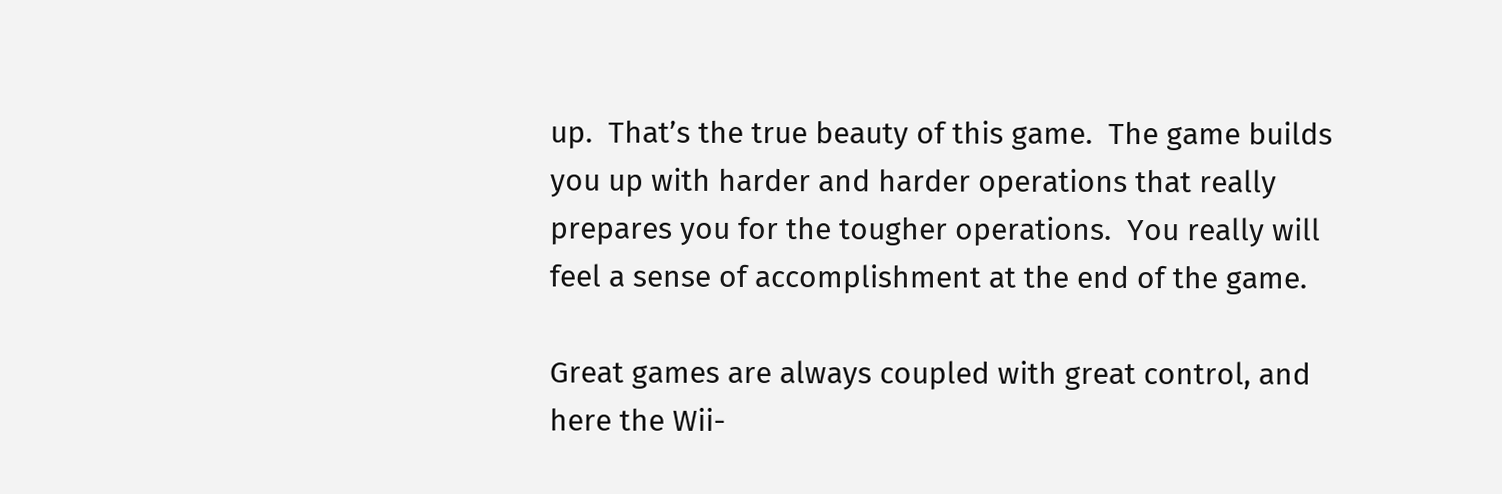up.  That’s the true beauty of this game.  The game builds you up with harder and harder operations that really prepares you for the tougher operations.  You really will feel a sense of accomplishment at the end of the game.

Great games are always coupled with great control, and here the Wii-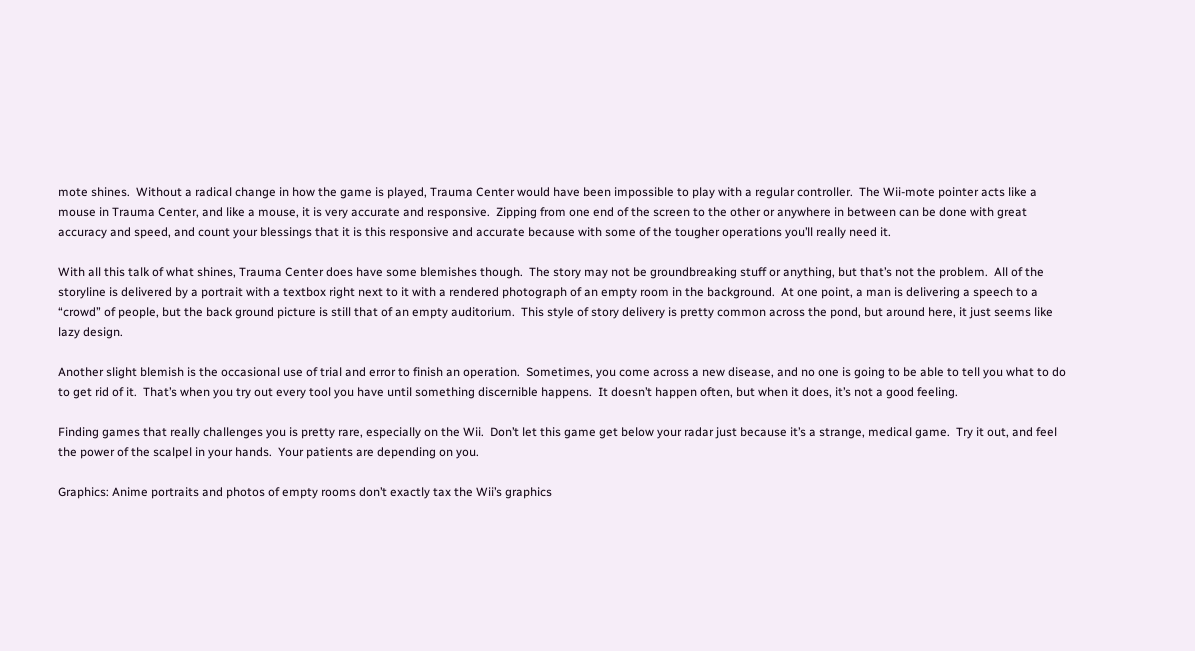mote shines.  Without a radical change in how the game is played, Trauma Center would have been impossible to play with a regular controller.  The Wii-mote pointer acts like a mouse in Trauma Center, and like a mouse, it is very accurate and responsive.  Zipping from one end of the screen to the other or anywhere in between can be done with great accuracy and speed, and count your blessings that it is this responsive and accurate because with some of the tougher operations you’ll really need it.

With all this talk of what shines, Trauma Center does have some blemishes though.  The story may not be groundbreaking stuff or anything, but that’s not the problem.  All of the storyline is delivered by a portrait with a textbox right next to it with a rendered photograph of an empty room in the background.  At one point, a man is delivering a speech to a “crowd” of people, but the back ground picture is still that of an empty auditorium.  This style of story delivery is pretty common across the pond, but around here, it just seems like lazy design.

Another slight blemish is the occasional use of trial and error to finish an operation.  Sometimes, you come across a new disease, and no one is going to be able to tell you what to do to get rid of it.  That’s when you try out every tool you have until something discernible happens.  It doesn’t happen often, but when it does, it’s not a good feeling.

Finding games that really challenges you is pretty rare, especially on the Wii.  Don’t let this game get below your radar just because it’s a strange, medical game.  Try it out, and feel the power of the scalpel in your hands.  Your patients are depending on you.

Graphics: Anime portraits and photos of empty rooms don’t exactly tax the Wii’s graphics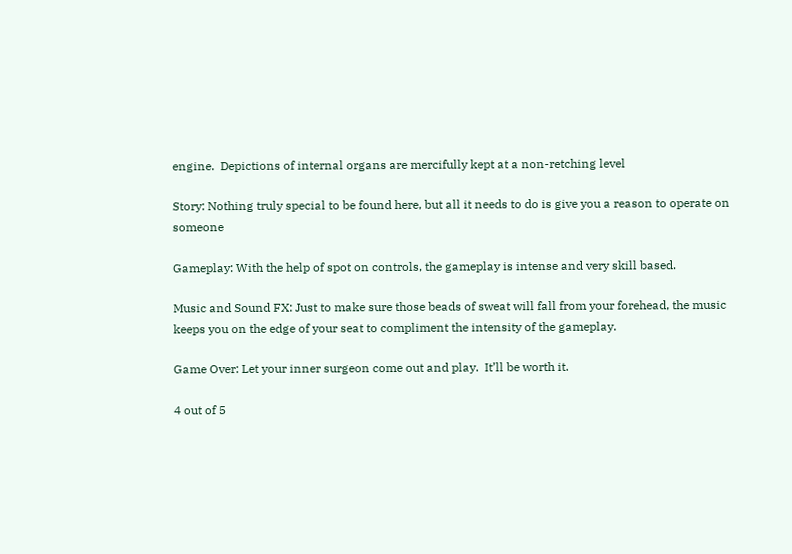engine.  Depictions of internal organs are mercifully kept at a non-retching level

Story: Nothing truly special to be found here, but all it needs to do is give you a reason to operate on someone

Gameplay: With the help of spot on controls, the gameplay is intense and very skill based.

Music and Sound FX: Just to make sure those beads of sweat will fall from your forehead, the music keeps you on the edge of your seat to compliment the intensity of the gameplay.

Game Over: Let your inner surgeon come out and play.  It’ll be worth it.

4 out of 5